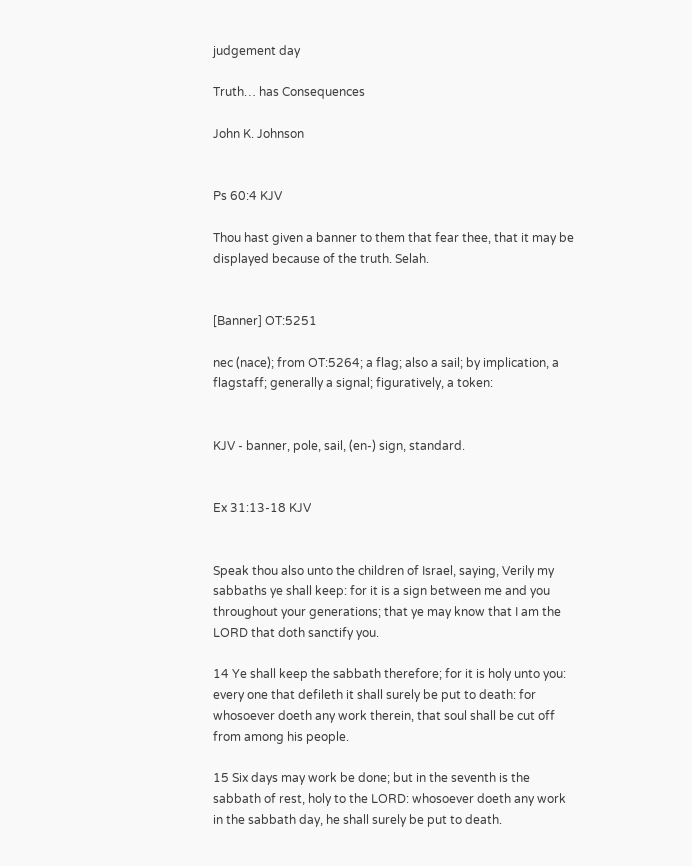judgement day

Truth… has Consequences

John K. Johnson


Ps 60:4 KJV

Thou hast given a banner to them that fear thee, that it may be displayed because of the truth. Selah.


[Banner] OT:5251

nec (nace); from OT:5264; a flag; also a sail; by implication, a flagstaff; generally a signal; figuratively, a token:


KJV - banner, pole, sail, (en-) sign, standard.


Ex 31:13-18 KJV


Speak thou also unto the children of Israel, saying, Verily my sabbaths ye shall keep: for it is a sign between me and you throughout your generations; that ye may know that I am the LORD that doth sanctify you.

14 Ye shall keep the sabbath therefore; for it is holy unto you: every one that defileth it shall surely be put to death: for whosoever doeth any work therein, that soul shall be cut off from among his people.

15 Six days may work be done; but in the seventh is the sabbath of rest, holy to the LORD: whosoever doeth any work in the sabbath day, he shall surely be put to death.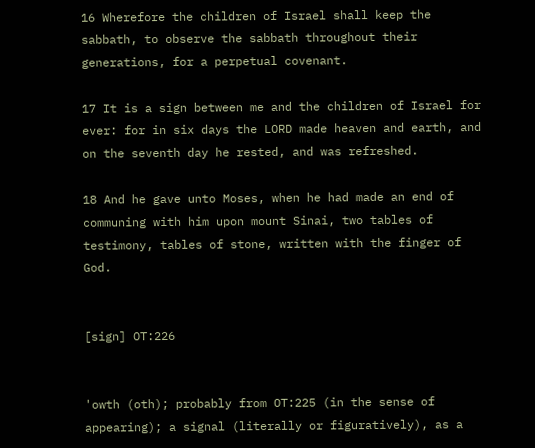16 Wherefore the children of Israel shall keep the sabbath, to observe the sabbath throughout their generations, for a perpetual covenant.

17 It is a sign between me and the children of Israel for ever: for in six days the LORD made heaven and earth, and on the seventh day he rested, and was refreshed.

18 And he gave unto Moses, when he had made an end of communing with him upon mount Sinai, two tables of testimony, tables of stone, written with the finger of God.


[sign] OT:226


'owth (oth); probably from OT:225 (in the sense of appearing); a signal (literally or figuratively), as a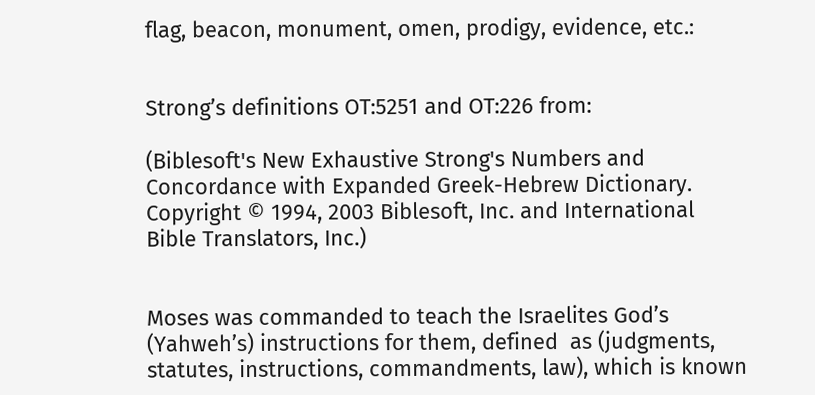flag, beacon, monument, omen, prodigy, evidence, etc.:


Strong’s definitions OT:5251 and OT:226 from:

(Biblesoft's New Exhaustive Strong's Numbers and Concordance with Expanded Greek-Hebrew Dictionary. Copyright © 1994, 2003 Biblesoft, Inc. and International Bible Translators, Inc.)


Moses was commanded to teach the Israelites God’s (Yahweh’s) instructions for them, defined  as (judgments, statutes, instructions, commandments, law), which is known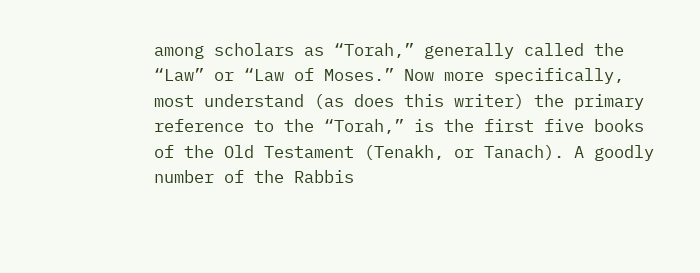among scholars as “Torah,” generally called the “Law” or “Law of Moses.” Now more specifically, most understand (as does this writer) the primary reference to the “Torah,” is the first five books of the Old Testament (Tenakh, or Tanach). A goodly number of the Rabbis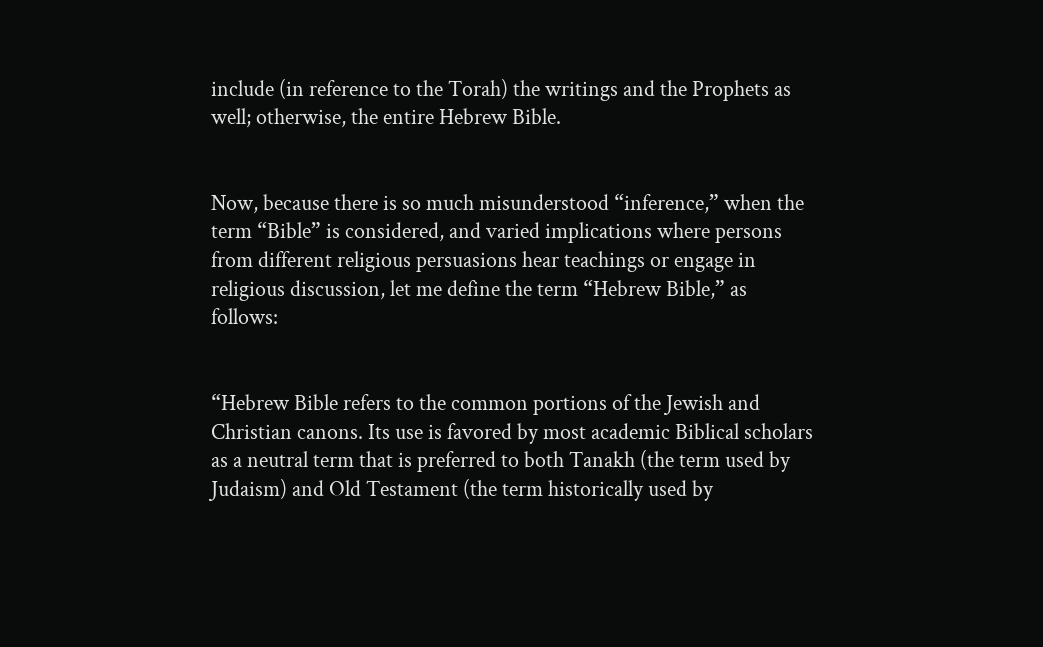include (in reference to the Torah) the writings and the Prophets as well; otherwise, the entire Hebrew Bible.


Now, because there is so much misunderstood “inference,” when the term “Bible” is considered, and varied implications where persons from different religious persuasions hear teachings or engage in religious discussion, let me define the term “Hebrew Bible,” as follows:


“Hebrew Bible refers to the common portions of the Jewish and Christian canons. Its use is favored by most academic Biblical scholars as a neutral term that is preferred to both Tanakh (the term used by Judaism) and Old Testament (the term historically used by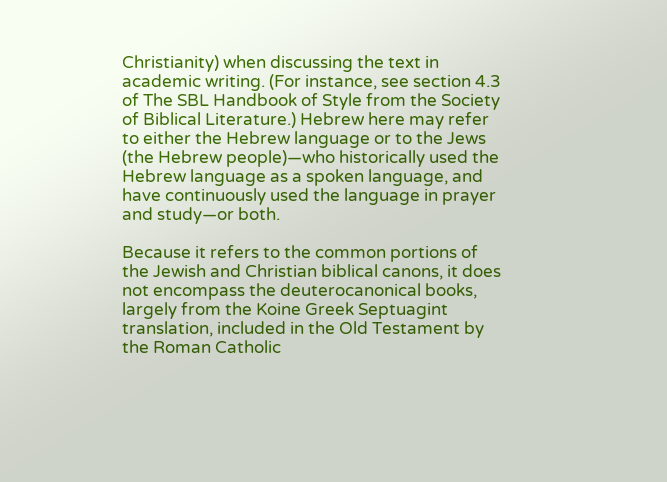Christianity) when discussing the text in academic writing. (For instance, see section 4.3 of The SBL Handbook of Style from the Society of Biblical Literature.) Hebrew here may refer to either the Hebrew language or to the Jews (the Hebrew people)—who historically used the Hebrew language as a spoken language, and have continuously used the language in prayer and study—or both.

Because it refers to the common portions of the Jewish and Christian biblical canons, it does not encompass the deuterocanonical books, largely from the Koine Greek Septuagint translation, included in the Old Testament by the Roman Catholic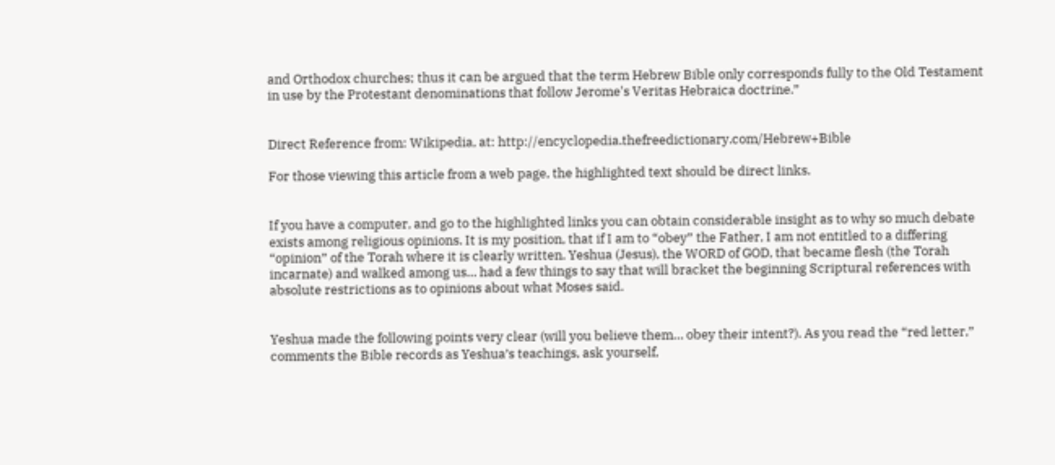and Orthodox churches; thus it can be argued that the term Hebrew Bible only corresponds fully to the Old Testament in use by the Protestant denominations that follow Jerome's Veritas Hebraica doctrine.”


Direct Reference from: Wikipedia, at: http://encyclopedia.thefreedictionary.com/Hebrew+Bible

For those viewing this article from a web page, the highlighted text should be direct links.


If you have a computer, and go to the highlighted links you can obtain considerable insight as to why so much debate exists among religious opinions. It is my position, that if I am to “obey” the Father, I am not entitled to a differing “opinion” of the Torah where it is clearly written. Yeshua (Jesus), the WORD of GOD, that became flesh (the Torah incarnate) and walked among us… had a few things to say that will bracket the beginning Scriptural references with absolute restrictions as to opinions about what Moses said.


Yeshua made the following points very clear (will you believe them… obey their intent?). As you read the “red letter,” comments the Bible records as Yeshua’s teachings, ask yourself,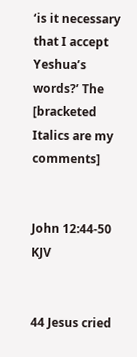‘is it necessary that I accept Yeshua’s words?’ The [bracketed Italics are my comments]


John 12:44-50 KJV


44 Jesus cried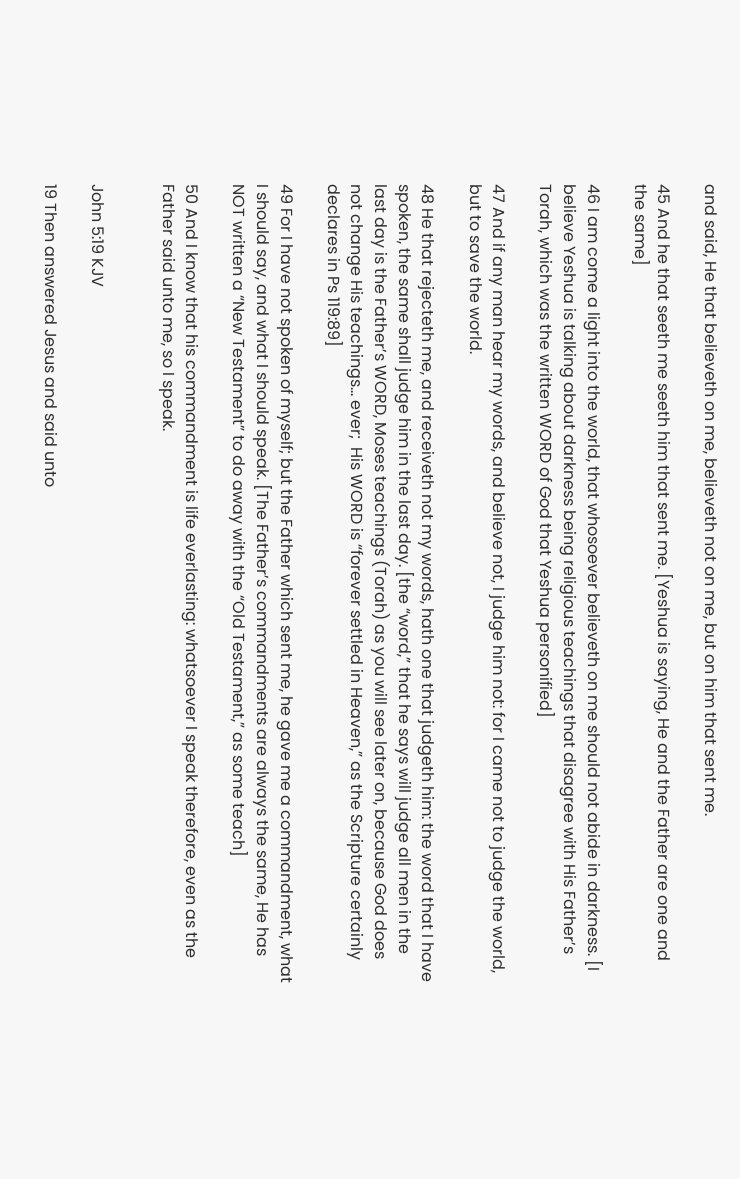and said, He that believeth on me, believeth not on me, but on him that sent me.

45 And he that seeth me seeth him that sent me. [Yeshua is saying, He and the Father are one and the same]

46 I am come a light into the world, that whosoever believeth on me should not abide in darkness. [I believe Yeshua is talking about darkness being religious teachings that disagree with His Father’s Torah, which was the written WORD of God that Yeshua personified]

47 And if any man hear my words, and believe not, I judge him not: for I came not to judge the world, but to save the world.

48 He that rejecteth me, and receiveth not my words, hath one that judgeth him: the word that I have spoken, the same shall judge him in the last day. [the “word,” that he says will judge all men in the last day is the Father’s WORD, Moses teachings (Torah) as you will see later on, because God does not change His teachings… ever;  His WORD is “forever settled in Heaven,” as the Scripture certainly declares in Ps 119:89]

49 For I have not spoken of myself; but the Father which sent me, he gave me a commandment, what I should say, and what I should speak. [The Father’s commandments are always the same, He has NOT written a “New Testament” to do away with the “Old Testament,” as some teach]

50 And I know that his commandment is life everlasting: whatsoever I speak therefore, even as the Father said unto me, so I speak.


John 5:19 KJV

19 Then answered Jesus and said unto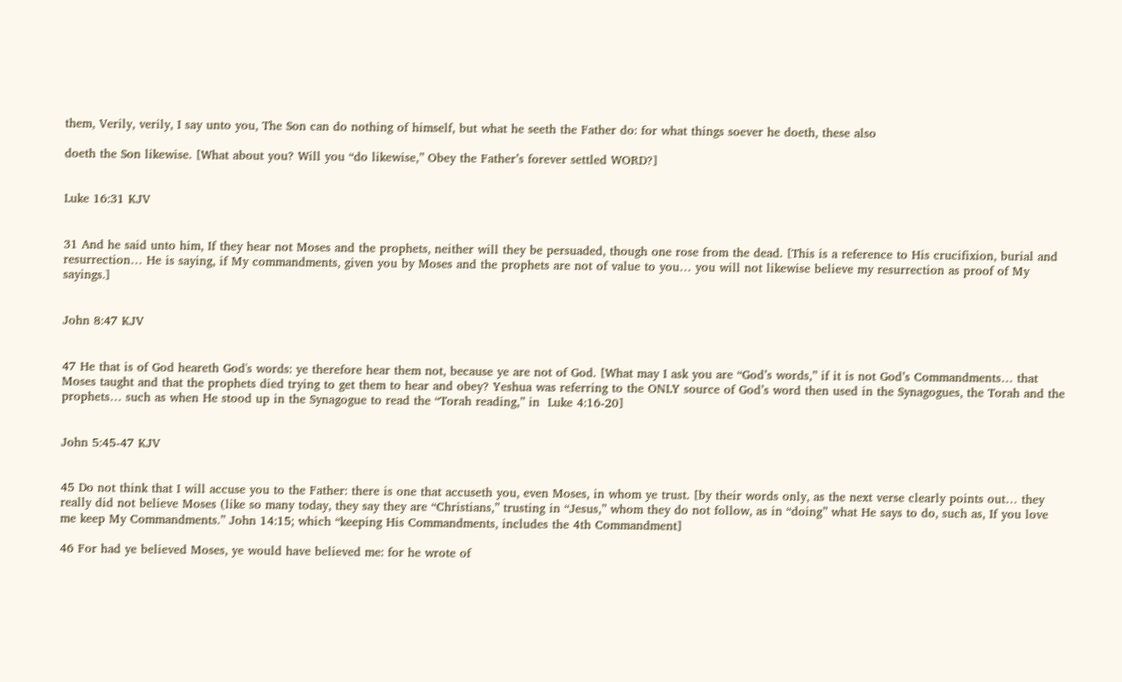them, Verily, verily, I say unto you, The Son can do nothing of himself, but what he seeth the Father do: for what things soever he doeth, these also

doeth the Son likewise. [What about you? Will you “do likewise,” Obey the Father’s forever settled WORD?]


Luke 16:31 KJV


31 And he said unto him, If they hear not Moses and the prophets, neither will they be persuaded, though one rose from the dead. [This is a reference to His crucifixion, burial and resurrection… He is saying, if My commandments, given you by Moses and the prophets are not of value to you… you will not likewise believe my resurrection as proof of My sayings.]


John 8:47 KJV


47 He that is of God heareth God's words: ye therefore hear them not, because ye are not of God. [What may I ask you are “God’s words,” if it is not God’s Commandments… that Moses taught and that the prophets died trying to get them to hear and obey? Yeshua was referring to the ONLY source of God’s word then used in the Synagogues, the Torah and the prophets… such as when He stood up in the Synagogue to read the “Torah reading,” in  Luke 4:16-20]


John 5:45-47 KJV


45 Do not think that I will accuse you to the Father: there is one that accuseth you, even Moses, in whom ye trust. [by their words only, as the next verse clearly points out… they really did not believe Moses (like so many today, they say they are “Christians,” trusting in “Jesus,” whom they do not follow, as in “doing” what He says to do, such as, If you love me keep My Commandments.” John 14:15; which “keeping His Commandments, includes the 4th Commandment]

46 For had ye believed Moses, ye would have believed me: for he wrote of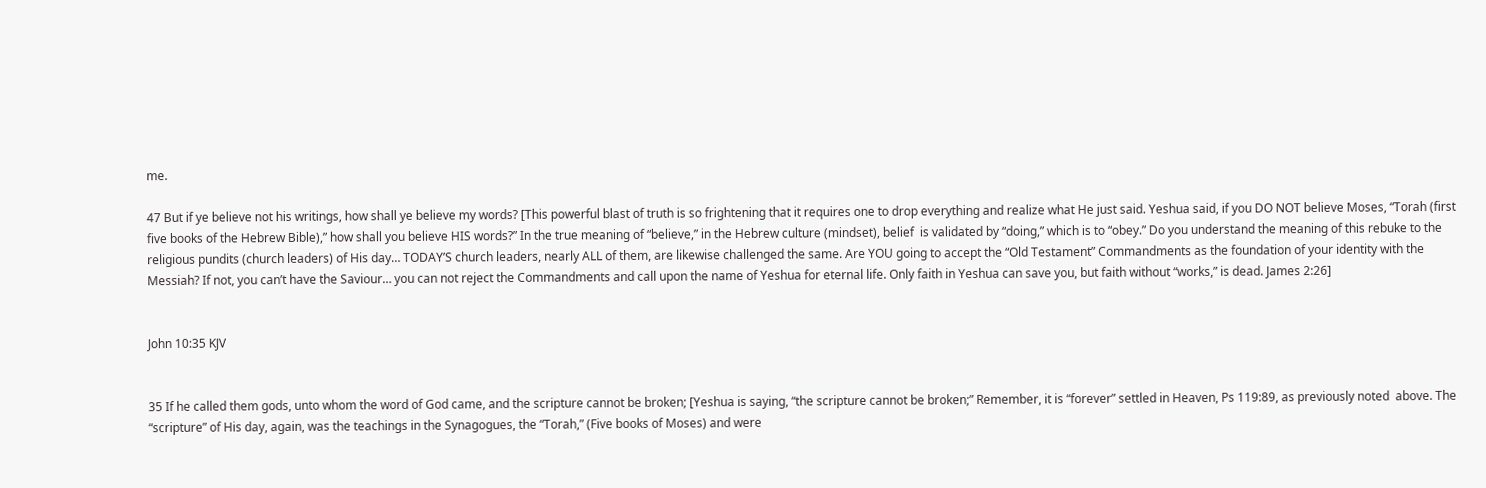me.

47 But if ye believe not his writings, how shall ye believe my words? [This powerful blast of truth is so frightening that it requires one to drop everything and realize what He just said. Yeshua said, if you DO NOT believe Moses, “Torah (first five books of the Hebrew Bible),” how shall you believe HIS words?” In the true meaning of “believe,” in the Hebrew culture (mindset), belief  is validated by “doing,” which is to “obey.” Do you understand the meaning of this rebuke to the religious pundits (church leaders) of His day… TODAY’S church leaders, nearly ALL of them, are likewise challenged the same. Are YOU going to accept the “Old Testament” Commandments as the foundation of your identity with the Messiah? If not, you can’t have the Saviour… you can not reject the Commandments and call upon the name of Yeshua for eternal life. Only faith in Yeshua can save you, but faith without “works,” is dead. James 2:26]


John 10:35 KJV


35 If he called them gods, unto whom the word of God came, and the scripture cannot be broken; [Yeshua is saying, “the scripture cannot be broken;” Remember, it is “forever” settled in Heaven, Ps 119:89, as previously noted  above. The “scripture” of His day, again, was the teachings in the Synagogues, the “Torah,” (Five books of Moses) and were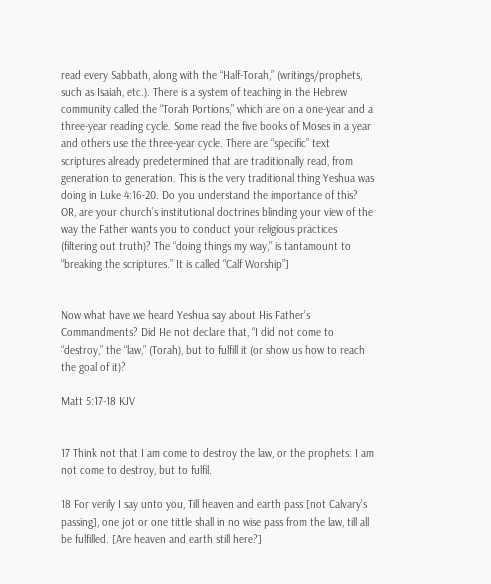read every Sabbath, along with the “Half-Torah,” (writings/prophets, such as Isaiah, etc.). There is a system of teaching in the Hebrew community called the “Torah Portions,” which are on a one-year and a three-year reading cycle. Some read the five books of Moses in a year and others use the three-year cycle. There are “specific” text scriptures already predetermined that are traditionally read, from generation to generation. This is the very traditional thing Yeshua was doing in Luke 4:16-20. Do you understand the importance of this? OR, are your church’s institutional doctrines blinding your view of the way the Father wants you to conduct your religious practices (filtering out truth)? The “doing things my way,” is tantamount to “breaking the scriptures.” It is called “Calf Worship”]


Now what have we heard Yeshua say about His Father’s Commandments? Did He not declare that, “I did not come to “destroy,” the “law,” (Torah), but to fulfill it (or show us how to reach the goal of it)?

Matt 5:17-18 KJV


17 Think not that I am come to destroy the law, or the prophets: I am not come to destroy, but to fulfil.

18 For verily I say unto you, Till heaven and earth pass [not Calvary’s passing], one jot or one tittle shall in no wise pass from the law, till all be fulfilled. [Are heaven and earth still here?]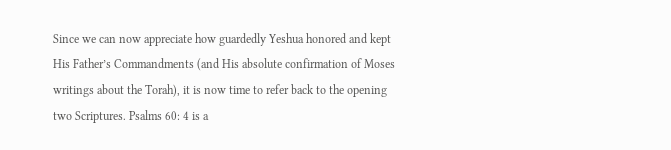Since we can now appreciate how guardedly Yeshua honored and kept His Father’s Commandments (and His absolute confirmation of Moses writings about the Torah), it is now time to refer back to the opening two Scriptures. Psalms 60: 4 is a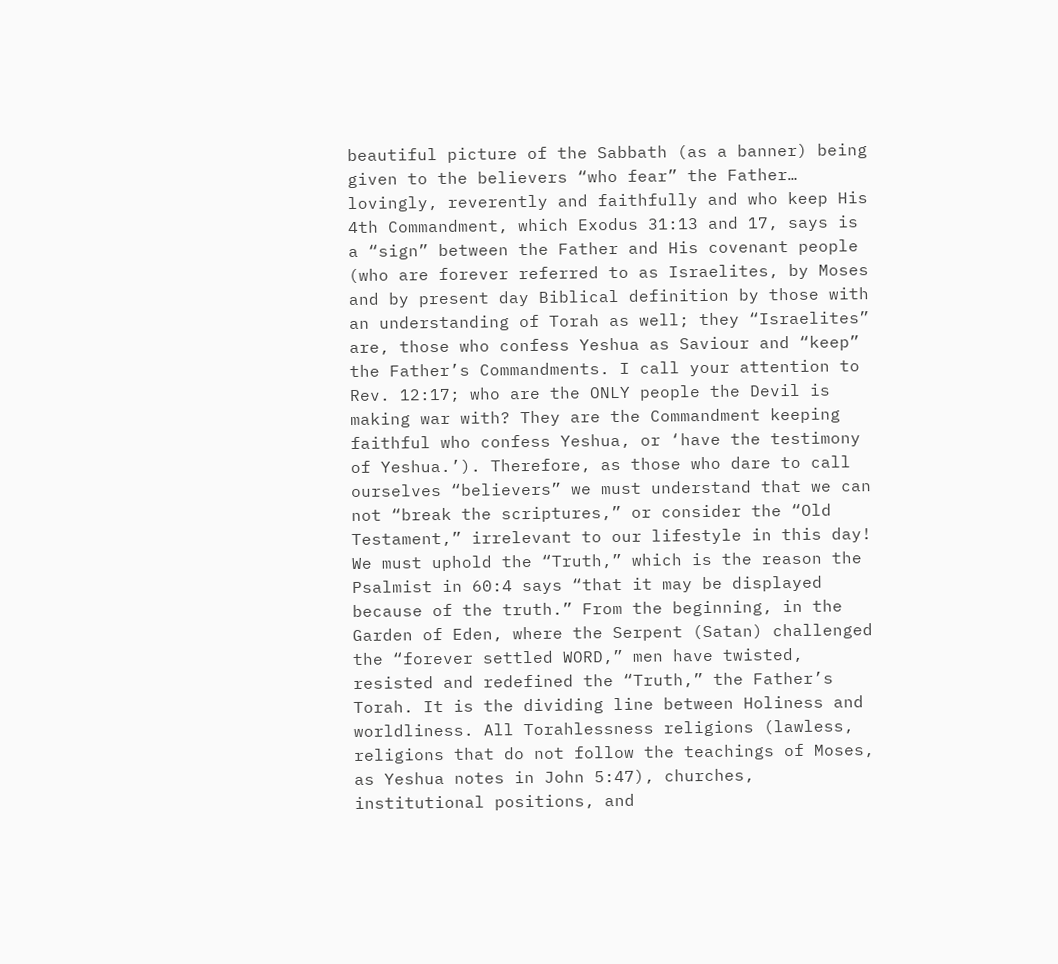beautiful picture of the Sabbath (as a banner) being given to the believers “who fear” the Father… lovingly, reverently and faithfully and who keep His 4th Commandment, which Exodus 31:13 and 17, says is a “sign” between the Father and His covenant people (who are forever referred to as Israelites, by Moses and by present day Biblical definition by those with an understanding of Torah as well; they “Israelites” are, those who confess Yeshua as Saviour and “keep” the Father’s Commandments. I call your attention to Rev. 12:17; who are the ONLY people the Devil is making war with? They are the Commandment keeping faithful who confess Yeshua, or ‘have the testimony of Yeshua.’). Therefore, as those who dare to call ourselves “believers” we must understand that we can not “break the scriptures,” or consider the “Old Testament,” irrelevant to our lifestyle in this day!  We must uphold the “Truth,” which is the reason the Psalmist in 60:4 says “that it may be displayed because of the truth.” From the beginning, in the Garden of Eden, where the Serpent (Satan) challenged the “forever settled WORD,” men have twisted, resisted and redefined the “Truth,” the Father’s Torah. It is the dividing line between Holiness and worldliness. All Torahlessness religions (lawless, religions that do not follow the teachings of Moses, as Yeshua notes in John 5:47), churches, institutional positions, and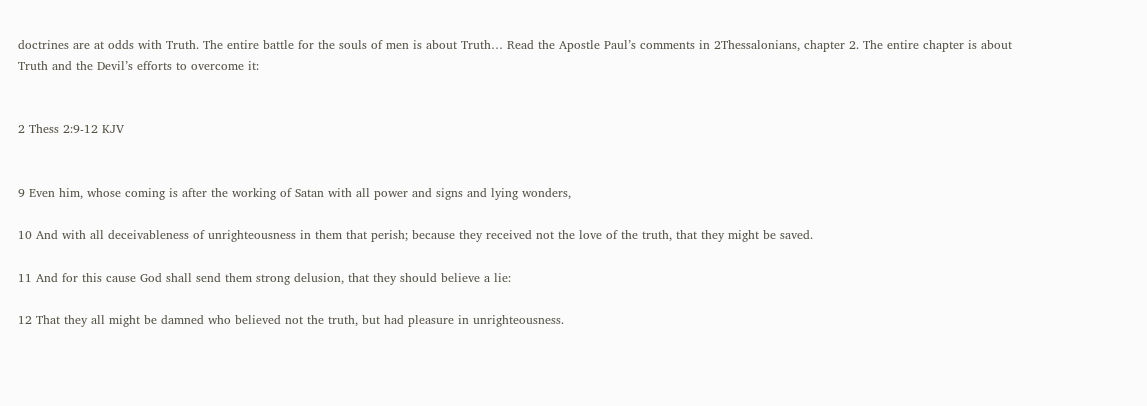doctrines are at odds with Truth. The entire battle for the souls of men is about Truth… Read the Apostle Paul’s comments in 2Thessalonians, chapter 2. The entire chapter is about Truth and the Devil’s efforts to overcome it:


2 Thess 2:9-12 KJV


9 Even him, whose coming is after the working of Satan with all power and signs and lying wonders,

10 And with all deceivableness of unrighteousness in them that perish; because they received not the love of the truth, that they might be saved.

11 And for this cause God shall send them strong delusion, that they should believe a lie:

12 That they all might be damned who believed not the truth, but had pleasure in unrighteousness.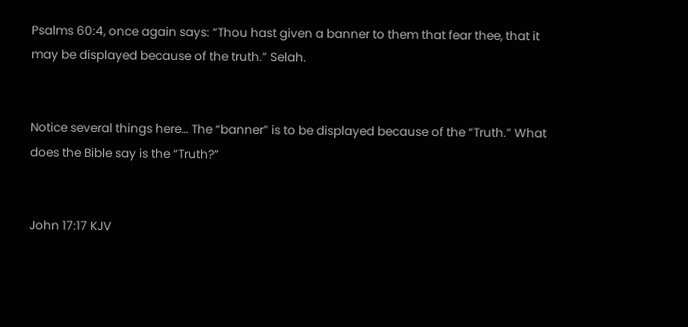Psalms 60:4, once again says: “Thou hast given a banner to them that fear thee, that it may be displayed because of the truth.” Selah.


Notice several things here… The “banner” is to be displayed because of the “Truth.” What does the Bible say is the “Truth?”


John 17:17 KJV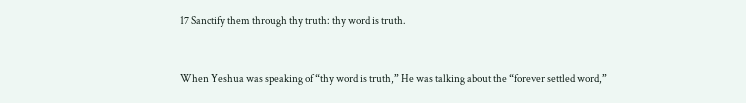17 Sanctify them through thy truth: thy word is truth.


When Yeshua was speaking of “thy word is truth,” He was talking about the “forever settled word,”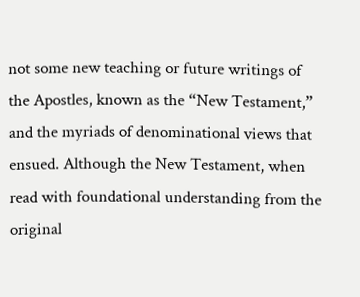not some new teaching or future writings of the Apostles, known as the “New Testament,” and the myriads of denominational views that ensued. Although the New Testament, when read with foundational understanding from the original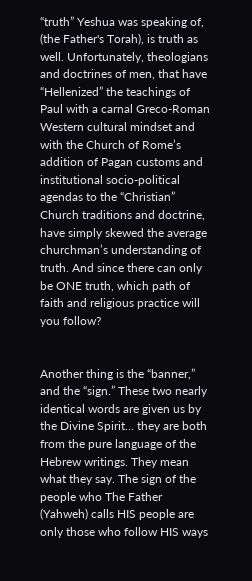“truth” Yeshua was speaking of, (the Father's Torah), is truth as well. Unfortunately, theologians and doctrines of men, that have “Hellenized” the teachings of Paul with a carnal Greco-Roman Western cultural mindset and with the Church of Rome’s addition of Pagan customs and institutional socio-political agendas to the “Christian” Church traditions and doctrine, have simply skewed the average churchman’s understanding of truth. And since there can only be ONE truth, which path of faith and religious practice will you follow?


Another thing is the “banner,” and the “sign.” These two nearly identical words are given us by the Divine Spirit… they are both from the pure language of the Hebrew writings. They mean what they say. The sign of the people who The Father (Yahweh) calls HIS people are only those who follow HIS ways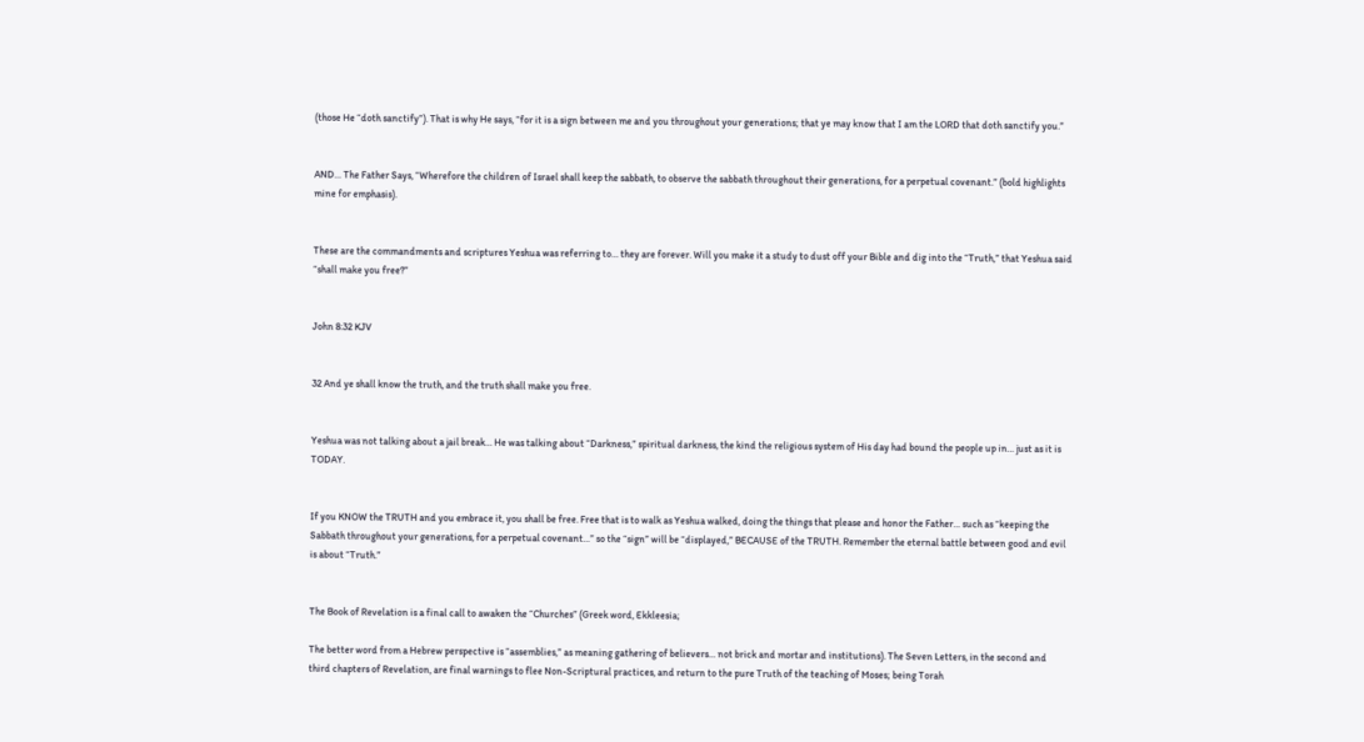(those He “doth sanctify”). That is why He says, “for it is a sign between me and you throughout your generations; that ye may know that I am the LORD that doth sanctify you.”


AND… The Father Says, “Wherefore the children of Israel shall keep the sabbath, to observe the sabbath throughout their generations, for a perpetual covenant.” (bold highlights mine for emphasis).


These are the commandments and scriptures Yeshua was referring to… they are forever. Will you make it a study to dust off your Bible and dig into the “Truth,” that Yeshua said “shall make you free?”


John 8:32 KJV


32 And ye shall know the truth, and the truth shall make you free.


Yeshua was not talking about a jail break… He was talking about “Darkness,” spiritual darkness, the kind the religious system of His day had bound the people up in… just as it is TODAY.


If you KNOW the TRUTH and you embrace it, you shall be free. Free that is to walk as Yeshua walked, doing the things that please and honor the Father… such as “keeping the Sabbath throughout your generations, for a perpetual covenant…” so the “sign” will be “displayed,” BECAUSE of the TRUTH. Remember the eternal battle between good and evil is about “Truth.”


The Book of Revelation is a final call to awaken the “Churches” (Greek word, Ekkleesia;

The better word from a Hebrew perspective is “assemblies,” as meaning gathering of believers… not brick and mortar and institutions). The Seven Letters, in the second and third chapters of Revelation, are final warnings to flee Non-Scriptural practices, and return to the pure Truth of the teaching of Moses; being Torah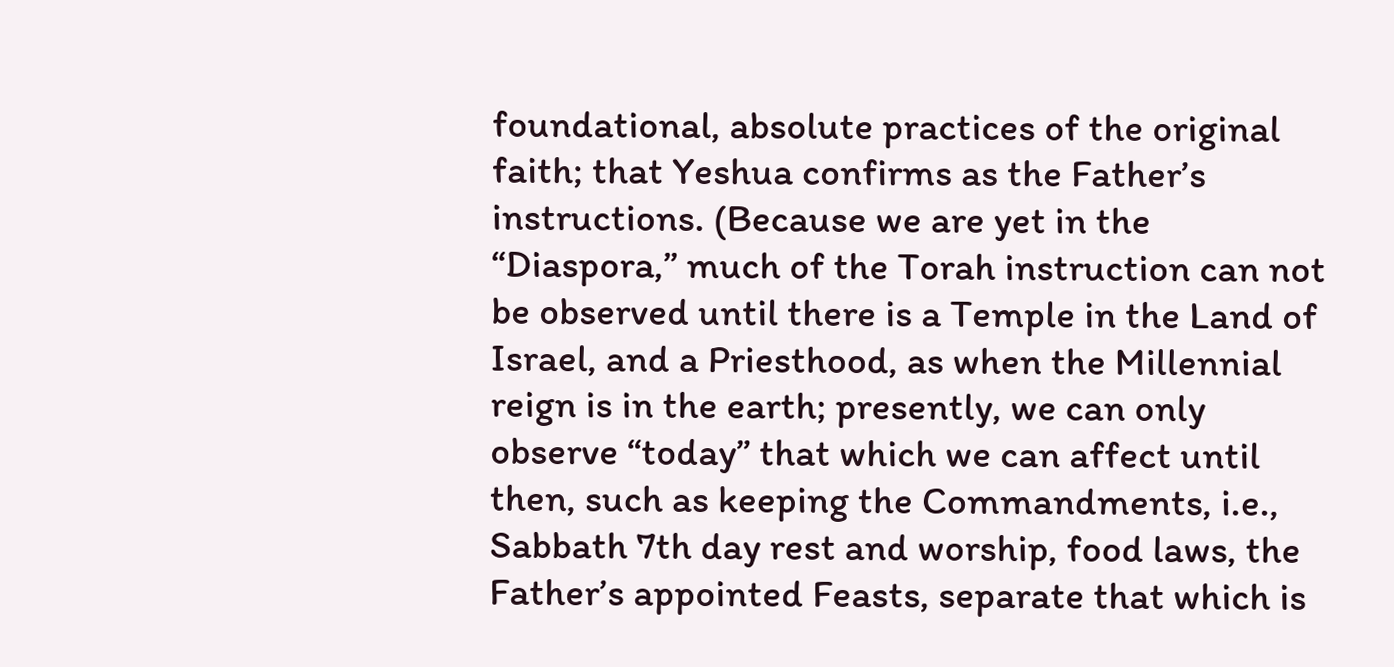foundational, absolute practices of the original faith; that Yeshua confirms as the Father’s instructions. (Because we are yet in the “Diaspora,” much of the Torah instruction can not be observed until there is a Temple in the Land of Israel, and a Priesthood, as when the Millennial reign is in the earth; presently, we can only observe “today” that which we can affect until then, such as keeping the Commandments, i.e., Sabbath 7th day rest and worship, food laws, the Father’s appointed Feasts, separate that which is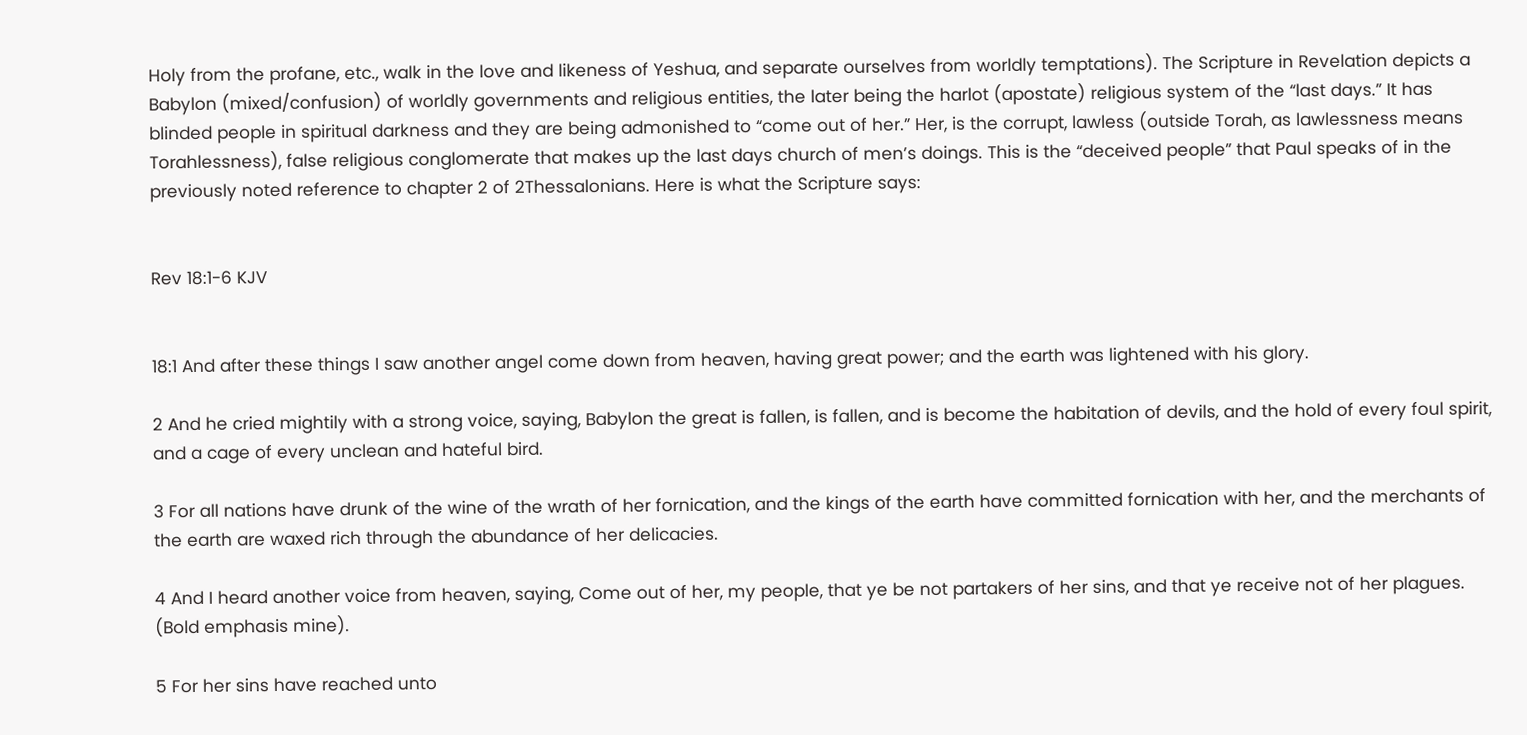Holy from the profane, etc., walk in the love and likeness of Yeshua, and separate ourselves from worldly temptations). The Scripture in Revelation depicts a Babylon (mixed/confusion) of worldly governments and religious entities, the later being the harlot (apostate) religious system of the “last days.” It has blinded people in spiritual darkness and they are being admonished to “come out of her.” Her, is the corrupt, lawless (outside Torah, as lawlessness means Torahlessness), false religious conglomerate that makes up the last days church of men’s doings. This is the “deceived people” that Paul speaks of in the previously noted reference to chapter 2 of 2Thessalonians. Here is what the Scripture says:


Rev 18:1-6 KJV


18:1 And after these things I saw another angel come down from heaven, having great power; and the earth was lightened with his glory.

2 And he cried mightily with a strong voice, saying, Babylon the great is fallen, is fallen, and is become the habitation of devils, and the hold of every foul spirit, and a cage of every unclean and hateful bird.

3 For all nations have drunk of the wine of the wrath of her fornication, and the kings of the earth have committed fornication with her, and the merchants of the earth are waxed rich through the abundance of her delicacies.

4 And I heard another voice from heaven, saying, Come out of her, my people, that ye be not partakers of her sins, and that ye receive not of her plagues. (Bold emphasis mine).

5 For her sins have reached unto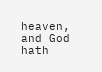heaven, and God hath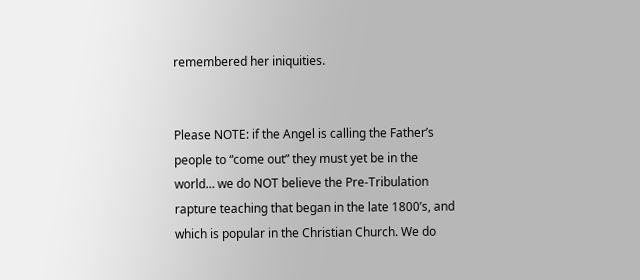remembered her iniquities.


Please NOTE: if the Angel is calling the Father’s people to “come out” they must yet be in the world… we do NOT believe the Pre-Tribulation rapture teaching that began in the late 1800’s, and which is popular in the Christian Church. We do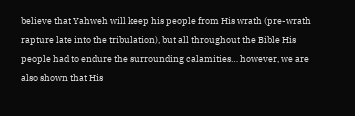believe that Yahweh will keep his people from His wrath (pre-wrath rapture late into the tribulation), but all throughout the Bible His people had to endure the surrounding calamities… however, we are also shown that His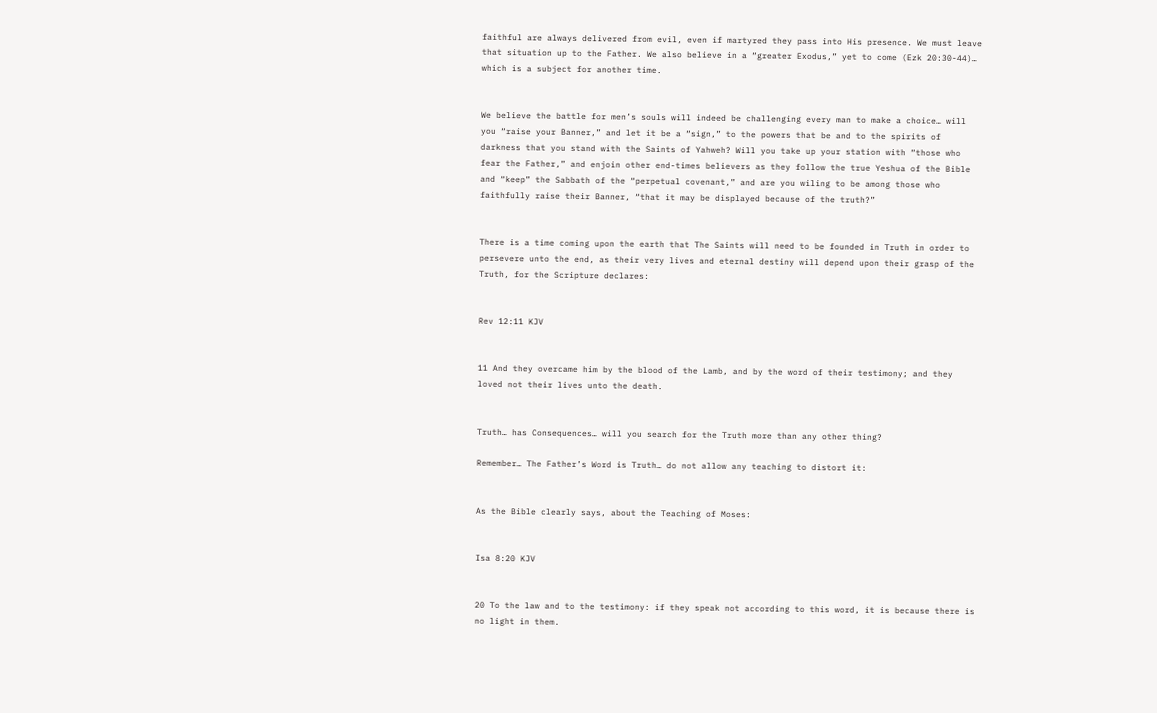faithful are always delivered from evil, even if martyred they pass into His presence. We must leave that situation up to the Father. We also believe in a “greater Exodus,” yet to come (Ezk 20:30-44)… which is a subject for another time.


We believe the battle for men’s souls will indeed be challenging every man to make a choice… will you “raise your Banner,” and let it be a “sign,” to the powers that be and to the spirits of darkness that you stand with the Saints of Yahweh? Will you take up your station with “those who fear the Father,” and enjoin other end-times believers as they follow the true Yeshua of the Bible and “keep” the Sabbath of the “perpetual covenant,” and are you wiling to be among those who faithfully raise their Banner, “that it may be displayed because of the truth?”


There is a time coming upon the earth that The Saints will need to be founded in Truth in order to persevere unto the end, as their very lives and eternal destiny will depend upon their grasp of the Truth, for the Scripture declares:


Rev 12:11 KJV


11 And they overcame him by the blood of the Lamb, and by the word of their testimony; and they loved not their lives unto the death.


Truth… has Consequences… will you search for the Truth more than any other thing?

Remember… The Father’s Word is Truth… do not allow any teaching to distort it:


As the Bible clearly says, about the Teaching of Moses:


Isa 8:20 KJV


20 To the law and to the testimony: if they speak not according to this word, it is because there is no light in them.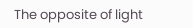The opposite of light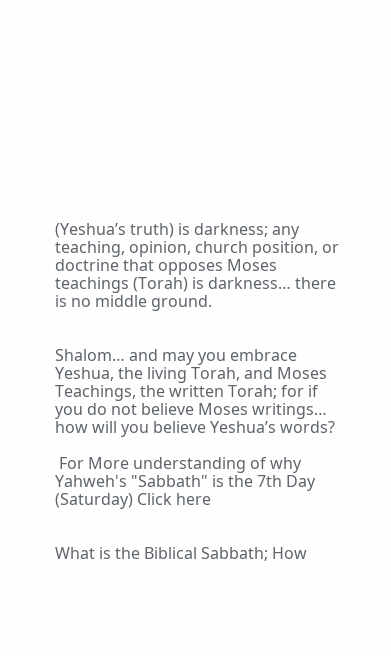(Yeshua’s truth) is darkness; any teaching, opinion, church position, or doctrine that opposes Moses teachings (Torah) is darkness… there is no middle ground.


Shalom… and may you embrace Yeshua, the living Torah, and Moses Teachings, the written Torah; for if you do not believe Moses writings… how will you believe Yeshua’s words?

 For More understanding of why Yahweh's "Sabbath" is the 7th Day (Saturday) Click here


What is the Biblical Sabbath; How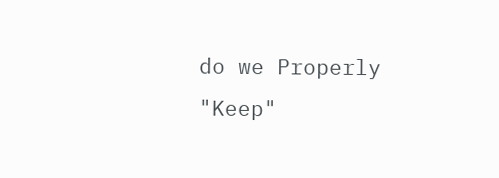do we Properly "Keep"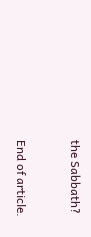the Sabbath?


End of article.